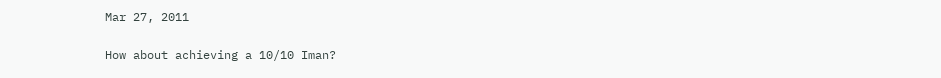Mar 27, 2011

How about achieving a 10/10 Iman?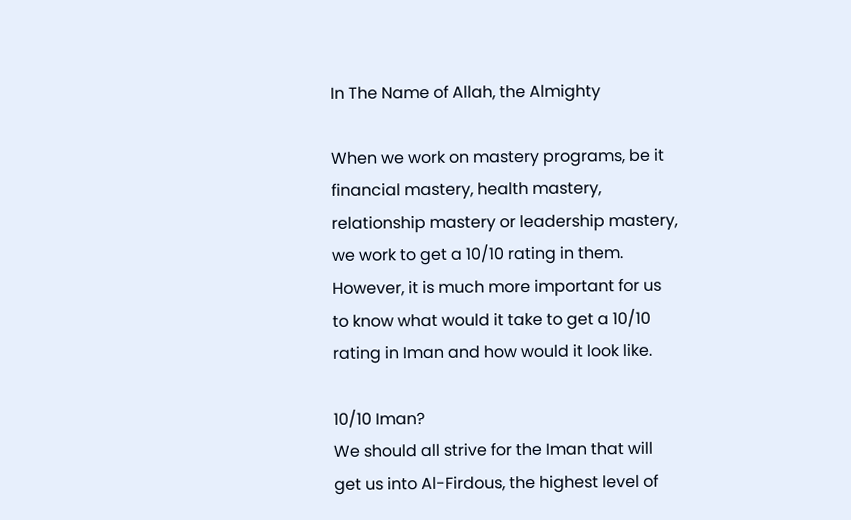In The Name of Allah, the Almighty

When we work on mastery programs, be it financial mastery, health mastery, relationship mastery or leadership mastery, we work to get a 10/10 rating in them. However, it is much more important for us to know what would it take to get a 10/10 rating in Iman and how would it look like.

10/10 Iman?
We should all strive for the Iman that will get us into Al-Firdous, the highest level of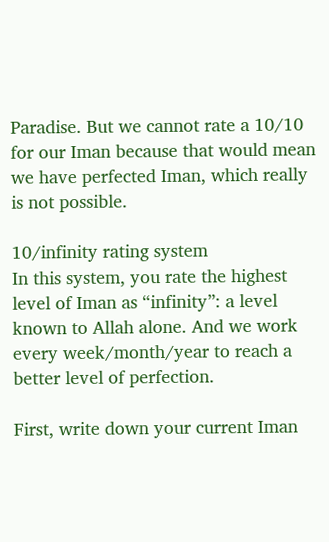Paradise. But we cannot rate a 10/10 for our Iman because that would mean we have perfected Iman, which really is not possible.

10/infinity rating system
In this system, you rate the highest level of Iman as “infinity”: a level known to Allah alone. And we work every week/month/year to reach a better level of perfection.

First, write down your current Iman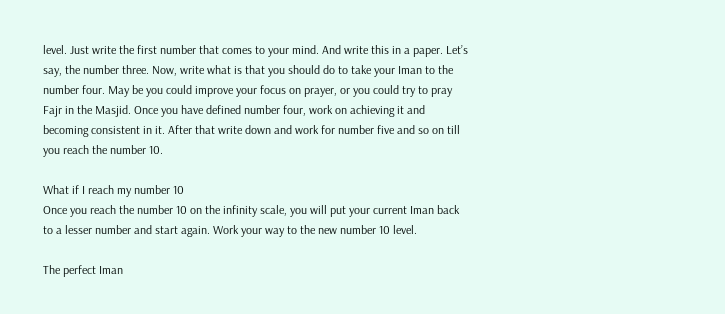level. Just write the first number that comes to your mind. And write this in a paper. Let’s say, the number three. Now, write what is that you should do to take your Iman to the number four. May be you could improve your focus on prayer, or you could try to pray Fajr in the Masjid. Once you have defined number four, work on achieving it and becoming consistent in it. After that write down and work for number five and so on till you reach the number 10.

What if I reach my number 10
Once you reach the number 10 on the infinity scale, you will put your current Iman back to a lesser number and start again. Work your way to the new number 10 level.

The perfect Iman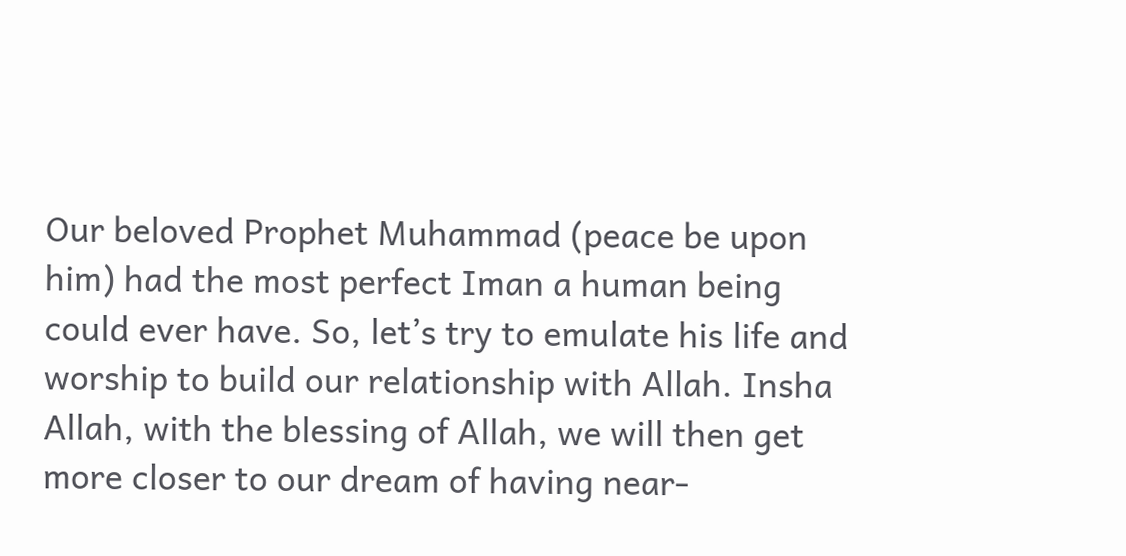Our beloved Prophet Muhammad (peace be upon him) had the most perfect Iman a human being could ever have. So, let’s try to emulate his life and worship to build our relationship with Allah. Insha Allah, with the blessing of Allah, we will then get more closer to our dream of having near-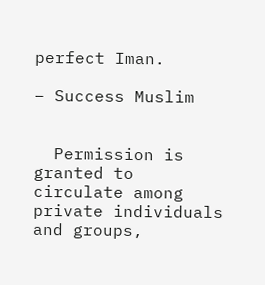perfect Iman.

– Success Muslim


  Permission is granted to circulate among private individuals and groups,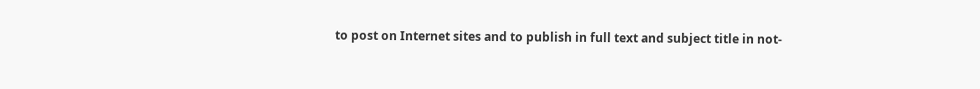to post on Internet sites and to publish in full text and subject title in not-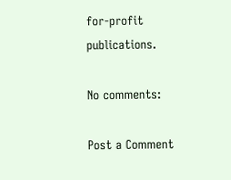for-profit publications.

No comments:

Post a Comment